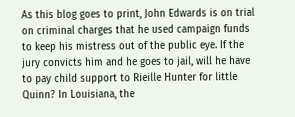As this blog goes to print, John Edwards is on trial on criminal charges that he used campaign funds to keep his mistress out of the public eye. If the jury convicts him and he goes to jail, will he have to pay child support to Rieille Hunter for little Quinn? In Louisiana, the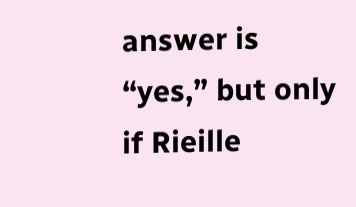answer is “yes,” but only if Rieille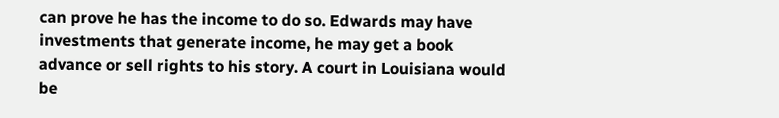can prove he has the income to do so. Edwards may have investments that generate income, he may get a book advance or sell rights to his story. A court in Louisiana would be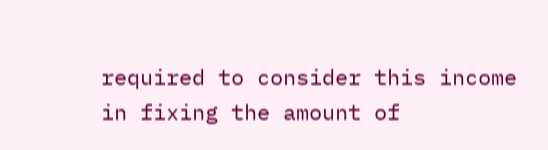required to consider this income in fixing the amount of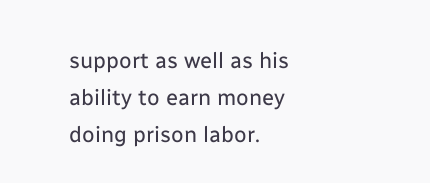support as well as his ability to earn money doing prison labor.